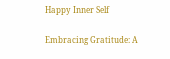Happy Inner Self

Embracing Gratitude: A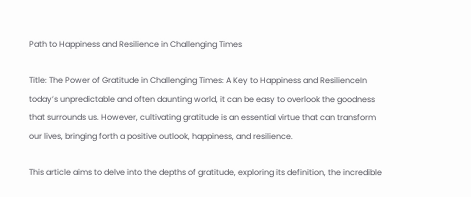Path to Happiness and Resilience in Challenging Times

Title: The Power of Gratitude in Challenging Times: A Key to Happiness and ResilienceIn today’s unpredictable and often daunting world, it can be easy to overlook the goodness that surrounds us. However, cultivating gratitude is an essential virtue that can transform our lives, bringing forth a positive outlook, happiness, and resilience.

This article aims to delve into the depths of gratitude, exploring its definition, the incredible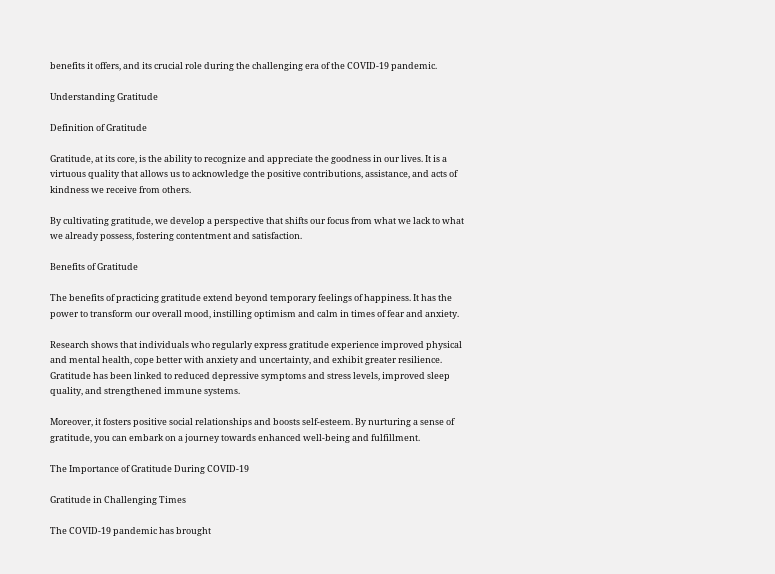benefits it offers, and its crucial role during the challenging era of the COVID-19 pandemic.

Understanding Gratitude

Definition of Gratitude

Gratitude, at its core, is the ability to recognize and appreciate the goodness in our lives. It is a virtuous quality that allows us to acknowledge the positive contributions, assistance, and acts of kindness we receive from others.

By cultivating gratitude, we develop a perspective that shifts our focus from what we lack to what we already possess, fostering contentment and satisfaction.

Benefits of Gratitude

The benefits of practicing gratitude extend beyond temporary feelings of happiness. It has the power to transform our overall mood, instilling optimism and calm in times of fear and anxiety.

Research shows that individuals who regularly express gratitude experience improved physical and mental health, cope better with anxiety and uncertainty, and exhibit greater resilience. Gratitude has been linked to reduced depressive symptoms and stress levels, improved sleep quality, and strengthened immune systems.

Moreover, it fosters positive social relationships and boosts self-esteem. By nurturing a sense of gratitude, you can embark on a journey towards enhanced well-being and fulfillment.

The Importance of Gratitude During COVID-19

Gratitude in Challenging Times

The COVID-19 pandemic has brought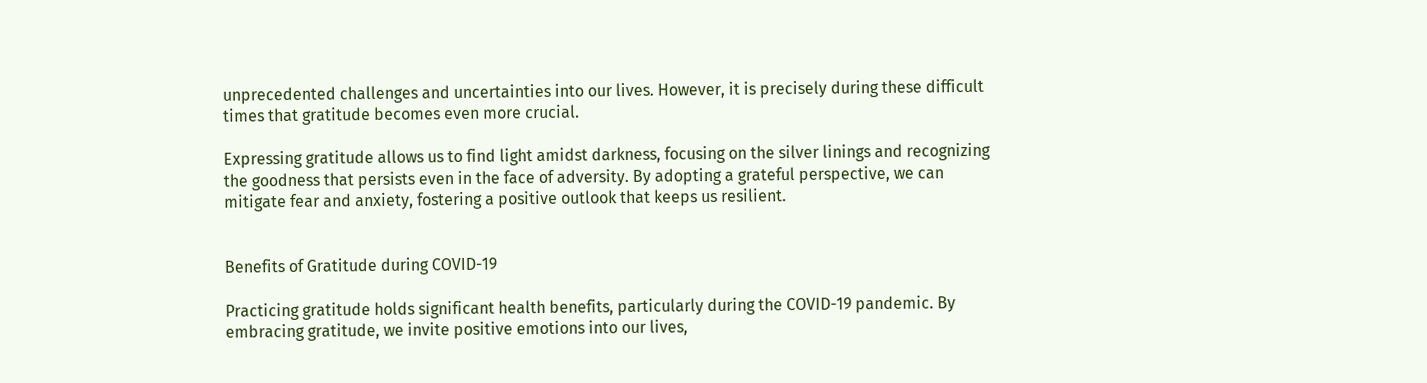unprecedented challenges and uncertainties into our lives. However, it is precisely during these difficult times that gratitude becomes even more crucial.

Expressing gratitude allows us to find light amidst darkness, focusing on the silver linings and recognizing the goodness that persists even in the face of adversity. By adopting a grateful perspective, we can mitigate fear and anxiety, fostering a positive outlook that keeps us resilient.


Benefits of Gratitude during COVID-19

Practicing gratitude holds significant health benefits, particularly during the COVID-19 pandemic. By embracing gratitude, we invite positive emotions into our lives,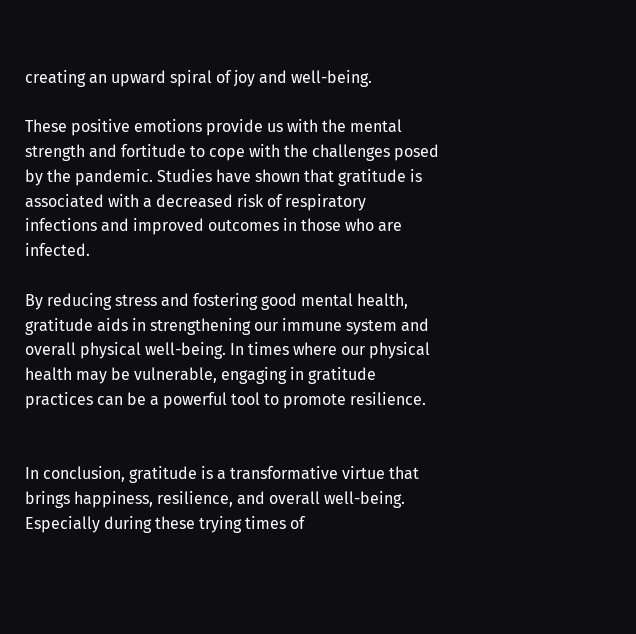creating an upward spiral of joy and well-being.

These positive emotions provide us with the mental strength and fortitude to cope with the challenges posed by the pandemic. Studies have shown that gratitude is associated with a decreased risk of respiratory infections and improved outcomes in those who are infected.

By reducing stress and fostering good mental health, gratitude aids in strengthening our immune system and overall physical well-being. In times where our physical health may be vulnerable, engaging in gratitude practices can be a powerful tool to promote resilience.


In conclusion, gratitude is a transformative virtue that brings happiness, resilience, and overall well-being. Especially during these trying times of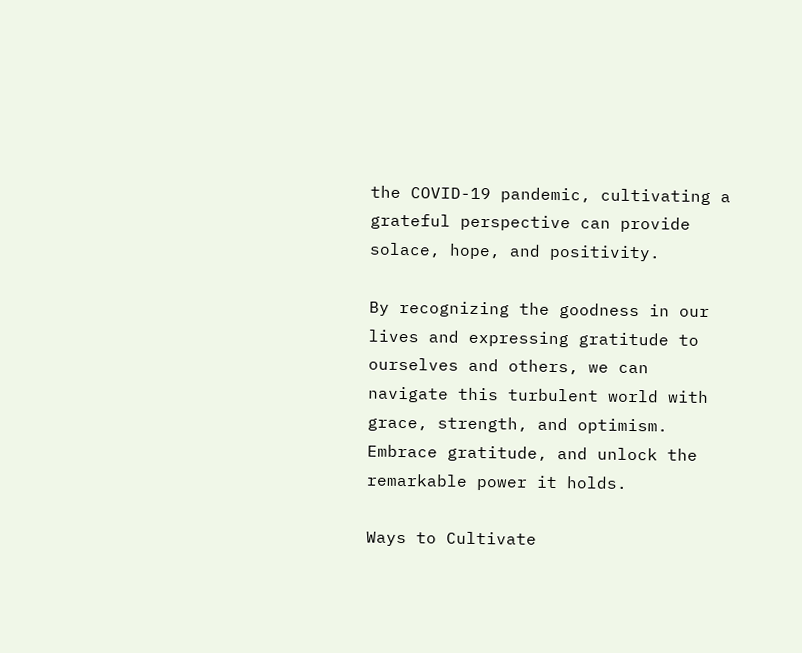the COVID-19 pandemic, cultivating a grateful perspective can provide solace, hope, and positivity.

By recognizing the goodness in our lives and expressing gratitude to ourselves and others, we can navigate this turbulent world with grace, strength, and optimism. Embrace gratitude, and unlock the remarkable power it holds.

Ways to Cultivate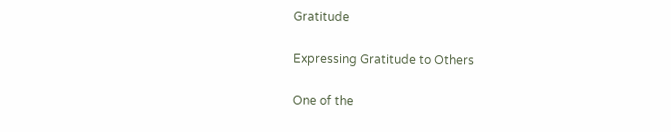Gratitude

Expressing Gratitude to Others

One of the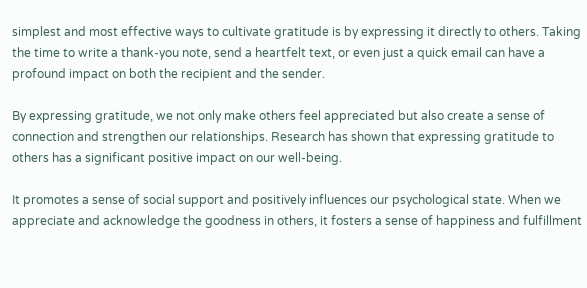simplest and most effective ways to cultivate gratitude is by expressing it directly to others. Taking the time to write a thank-you note, send a heartfelt text, or even just a quick email can have a profound impact on both the recipient and the sender.

By expressing gratitude, we not only make others feel appreciated but also create a sense of connection and strengthen our relationships. Research has shown that expressing gratitude to others has a significant positive impact on our well-being.

It promotes a sense of social support and positively influences our psychological state. When we appreciate and acknowledge the goodness in others, it fosters a sense of happiness and fulfillment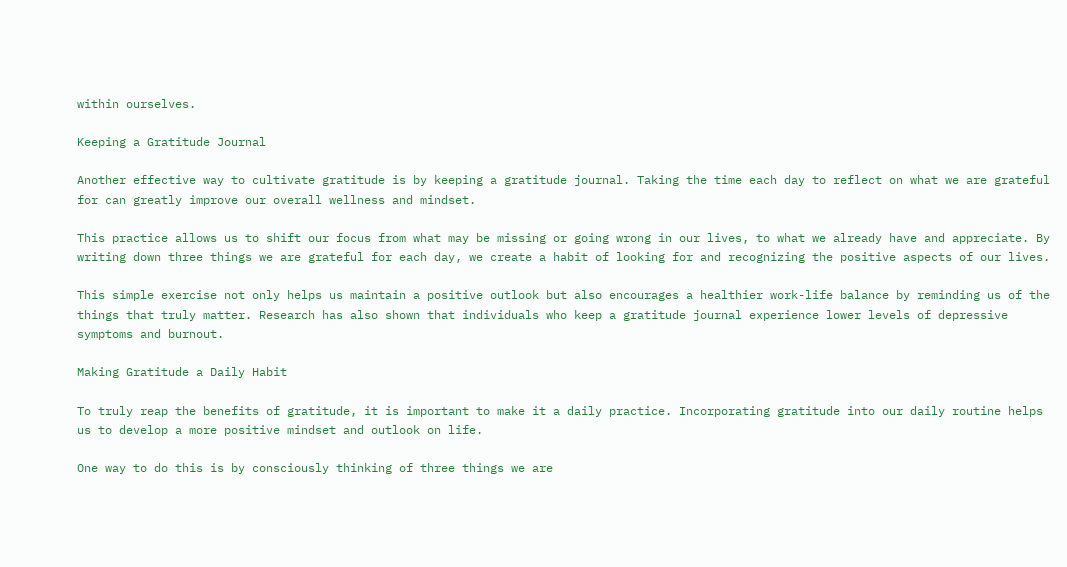within ourselves.

Keeping a Gratitude Journal

Another effective way to cultivate gratitude is by keeping a gratitude journal. Taking the time each day to reflect on what we are grateful for can greatly improve our overall wellness and mindset.

This practice allows us to shift our focus from what may be missing or going wrong in our lives, to what we already have and appreciate. By writing down three things we are grateful for each day, we create a habit of looking for and recognizing the positive aspects of our lives.

This simple exercise not only helps us maintain a positive outlook but also encourages a healthier work-life balance by reminding us of the things that truly matter. Research has also shown that individuals who keep a gratitude journal experience lower levels of depressive symptoms and burnout.

Making Gratitude a Daily Habit

To truly reap the benefits of gratitude, it is important to make it a daily practice. Incorporating gratitude into our daily routine helps us to develop a more positive mindset and outlook on life.

One way to do this is by consciously thinking of three things we are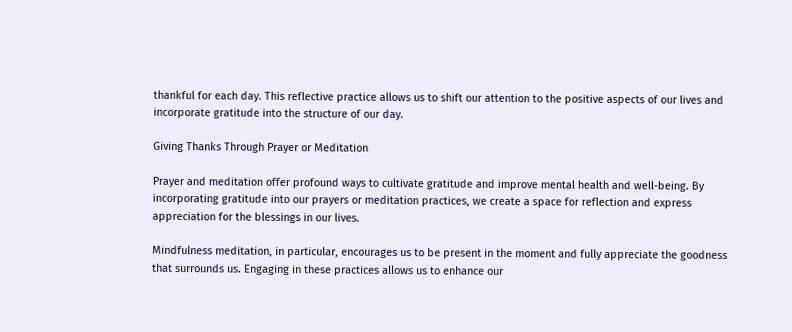thankful for each day. This reflective practice allows us to shift our attention to the positive aspects of our lives and incorporate gratitude into the structure of our day.

Giving Thanks Through Prayer or Meditation

Prayer and meditation offer profound ways to cultivate gratitude and improve mental health and well-being. By incorporating gratitude into our prayers or meditation practices, we create a space for reflection and express appreciation for the blessings in our lives.

Mindfulness meditation, in particular, encourages us to be present in the moment and fully appreciate the goodness that surrounds us. Engaging in these practices allows us to enhance our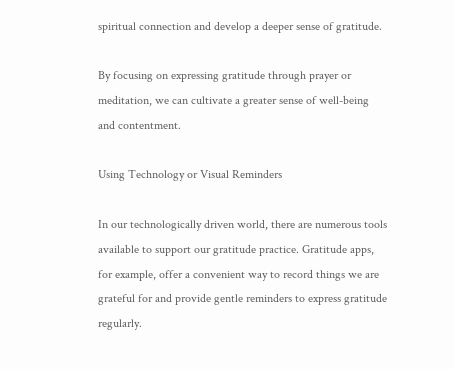spiritual connection and develop a deeper sense of gratitude.

By focusing on expressing gratitude through prayer or meditation, we can cultivate a greater sense of well-being and contentment.

Using Technology or Visual Reminders

In our technologically driven world, there are numerous tools available to support our gratitude practice. Gratitude apps, for example, offer a convenient way to record things we are grateful for and provide gentle reminders to express gratitude regularly.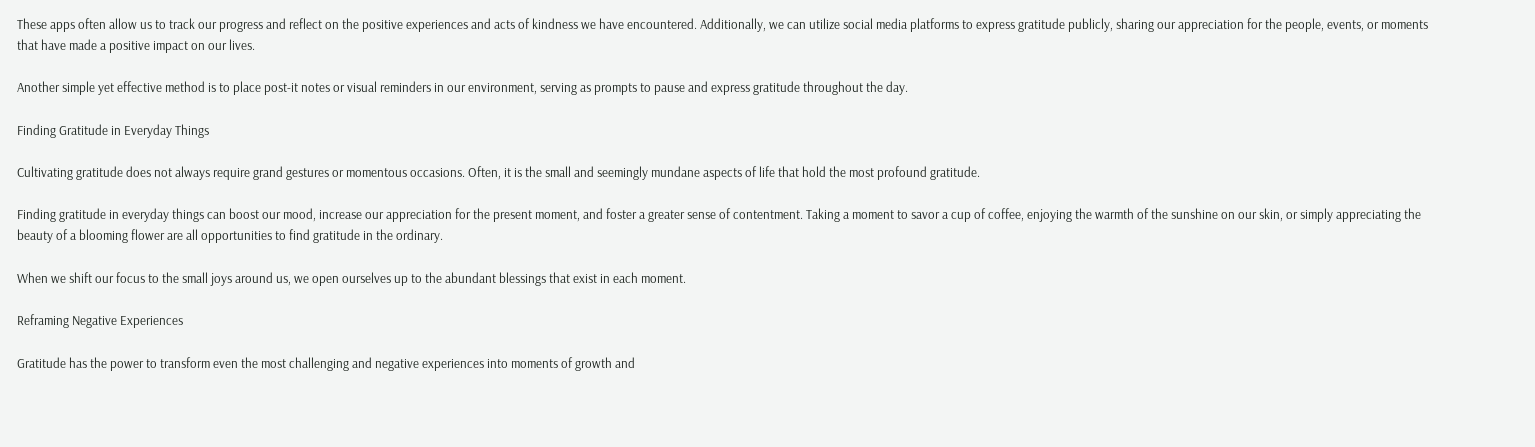These apps often allow us to track our progress and reflect on the positive experiences and acts of kindness we have encountered. Additionally, we can utilize social media platforms to express gratitude publicly, sharing our appreciation for the people, events, or moments that have made a positive impact on our lives.

Another simple yet effective method is to place post-it notes or visual reminders in our environment, serving as prompts to pause and express gratitude throughout the day.

Finding Gratitude in Everyday Things

Cultivating gratitude does not always require grand gestures or momentous occasions. Often, it is the small and seemingly mundane aspects of life that hold the most profound gratitude.

Finding gratitude in everyday things can boost our mood, increase our appreciation for the present moment, and foster a greater sense of contentment. Taking a moment to savor a cup of coffee, enjoying the warmth of the sunshine on our skin, or simply appreciating the beauty of a blooming flower are all opportunities to find gratitude in the ordinary.

When we shift our focus to the small joys around us, we open ourselves up to the abundant blessings that exist in each moment.

Reframing Negative Experiences

Gratitude has the power to transform even the most challenging and negative experiences into moments of growth and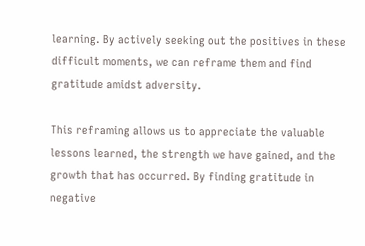learning. By actively seeking out the positives in these difficult moments, we can reframe them and find gratitude amidst adversity.

This reframing allows us to appreciate the valuable lessons learned, the strength we have gained, and the growth that has occurred. By finding gratitude in negative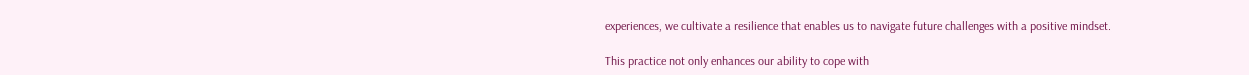experiences, we cultivate a resilience that enables us to navigate future challenges with a positive mindset.

This practice not only enhances our ability to cope with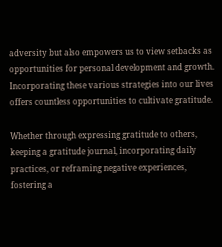adversity but also empowers us to view setbacks as opportunities for personal development and growth. Incorporating these various strategies into our lives offers countless opportunities to cultivate gratitude.

Whether through expressing gratitude to others, keeping a gratitude journal, incorporating daily practices, or reframing negative experiences, fostering a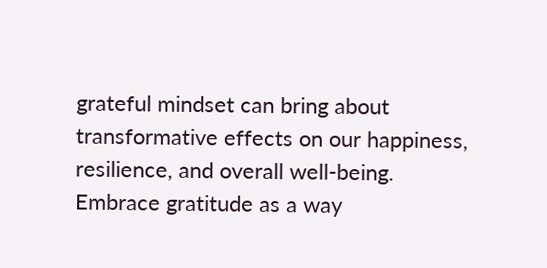grateful mindset can bring about transformative effects on our happiness, resilience, and overall well-being. Embrace gratitude as a way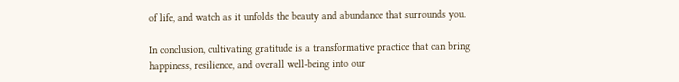of life, and watch as it unfolds the beauty and abundance that surrounds you.

In conclusion, cultivating gratitude is a transformative practice that can bring happiness, resilience, and overall well-being into our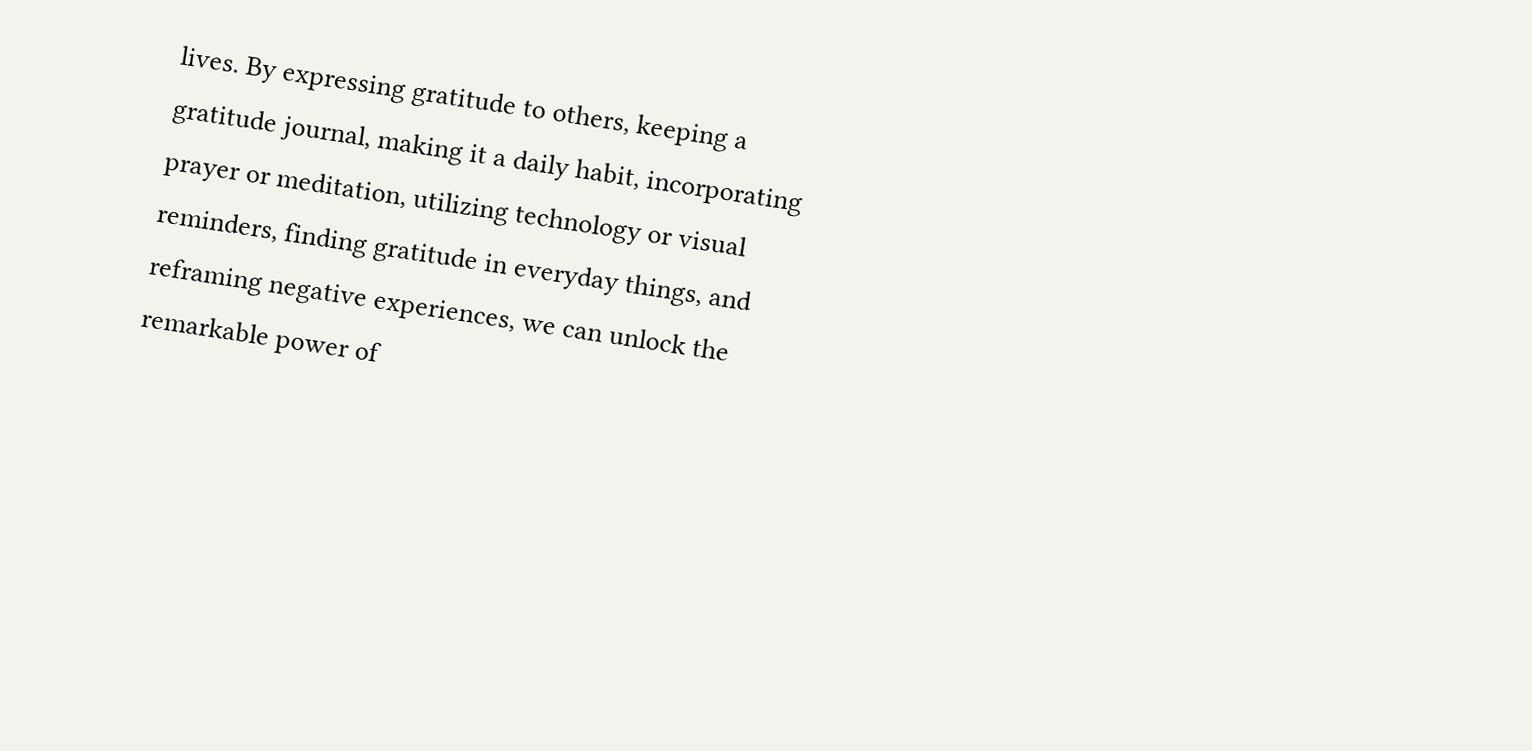lives. By expressing gratitude to others, keeping a gratitude journal, making it a daily habit, incorporating prayer or meditation, utilizing technology or visual reminders, finding gratitude in everyday things, and reframing negative experiences, we can unlock the remarkable power of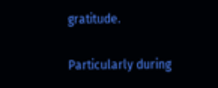gratitude.

Particularly during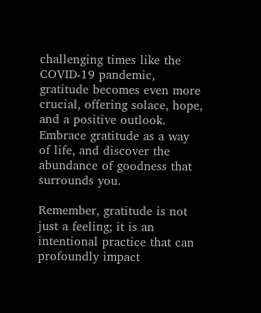challenging times like the COVID-19 pandemic, gratitude becomes even more crucial, offering solace, hope, and a positive outlook. Embrace gratitude as a way of life, and discover the abundance of goodness that surrounds you.

Remember, gratitude is not just a feeling; it is an intentional practice that can profoundly impact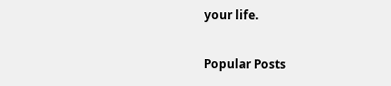your life.

Popular Posts